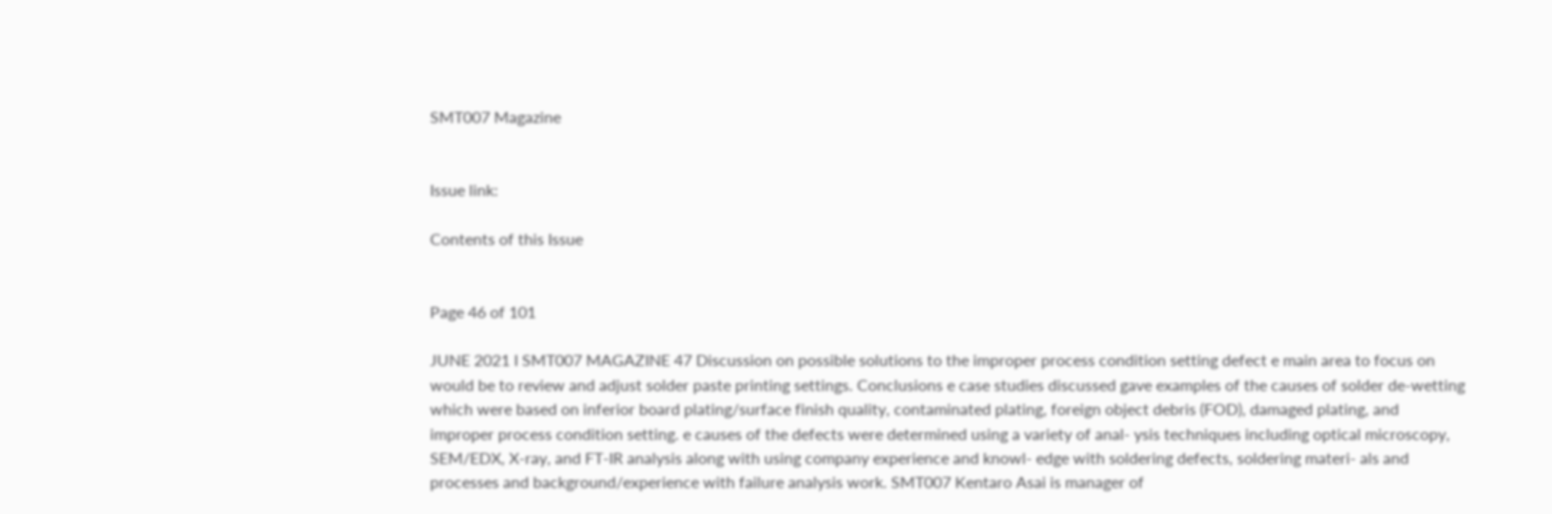SMT007 Magazine


Issue link:

Contents of this Issue


Page 46 of 101

JUNE 2021 I SMT007 MAGAZINE 47 Discussion on possible solutions to the improper process condition setting defect e main area to focus on would be to review and adjust solder paste printing settings. Conclusions e case studies discussed gave examples of the causes of solder de-wetting which were based on inferior board plating/surface finish quality, contaminated plating, foreign object debris (FOD), damaged plating, and improper process condition setting. e causes of the defects were determined using a variety of anal- ysis techniques including optical microscopy, SEM/EDX, X-ray, and FT-IR analysis along with using company experience and knowl- edge with soldering defects, soldering materi- als and processes and background/experience with failure analysis work. SMT007 Kentaro Asai is manager of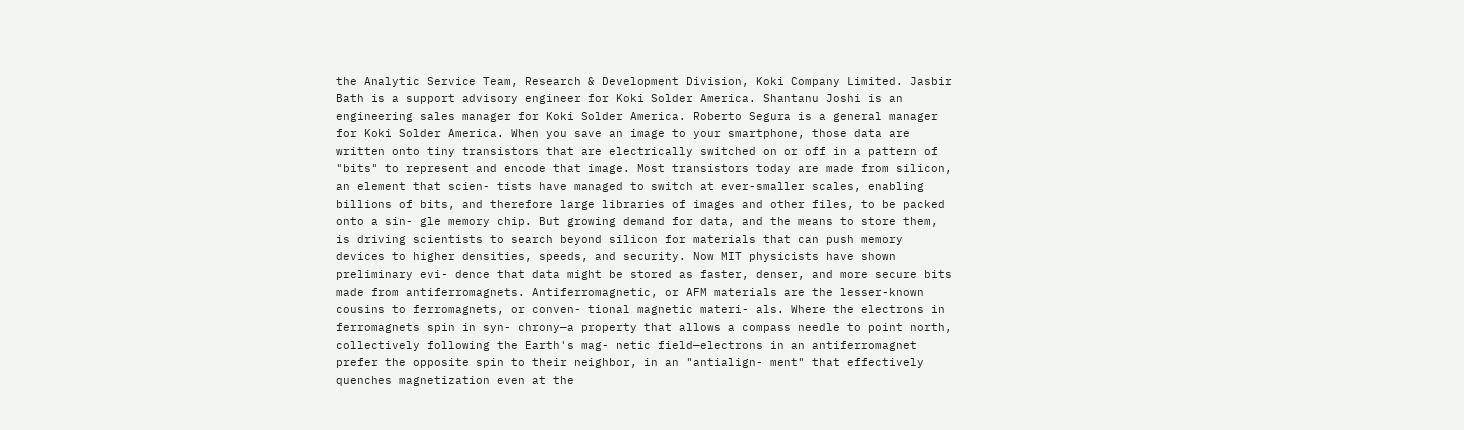the Analytic Service Team, Research & Development Division, Koki Company Limited. Jasbir Bath is a support advisory engineer for Koki Solder America. Shantanu Joshi is an engineering sales manager for Koki Solder America. Roberto Segura is a general manager for Koki Solder America. When you save an image to your smartphone, those data are written onto tiny transistors that are electrically switched on or off in a pattern of "bits" to represent and encode that image. Most transistors today are made from silicon, an element that scien- tists have managed to switch at ever-smaller scales, enabling billions of bits, and therefore large libraries of images and other files, to be packed onto a sin- gle memory chip. But growing demand for data, and the means to store them, is driving scientists to search beyond silicon for materials that can push memory devices to higher densities, speeds, and security. Now MIT physicists have shown preliminary evi- dence that data might be stored as faster, denser, and more secure bits made from antiferromagnets. Antiferromagnetic, or AFM materials are the lesser-known cousins to ferromagnets, or conven- tional magnetic materi- als. Where the electrons in ferromagnets spin in syn- chrony—a property that allows a compass needle to point north, collectively following the Earth's mag- netic field—electrons in an antiferromagnet prefer the opposite spin to their neighbor, in an "antialign- ment" that effectively quenches magnetization even at the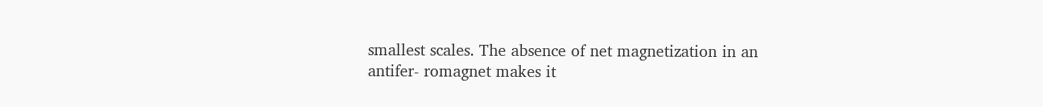smallest scales. The absence of net magnetization in an antifer- romagnet makes it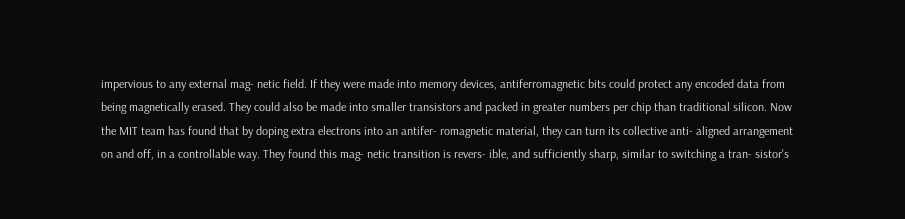impervious to any external mag- netic field. If they were made into memory devices, antiferromagnetic bits could protect any encoded data from being magnetically erased. They could also be made into smaller transistors and packed in greater numbers per chip than traditional silicon. Now the MIT team has found that by doping extra electrons into an antifer- romagnetic material, they can turn its collective anti- aligned arrangement on and off, in a controllable way. They found this mag- netic transition is revers- ible, and sufficiently sharp, similar to switching a tran- sistor's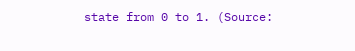state from 0 to 1. (Source: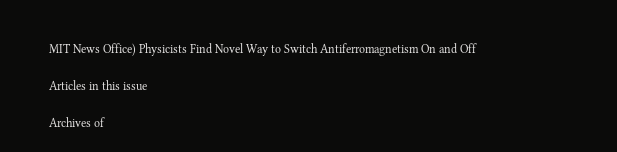MIT News Office) Physicists Find Novel Way to Switch Antiferromagnetism On and Off

Articles in this issue

Archives of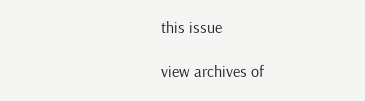this issue

view archives of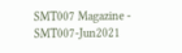SMT007 Magazine - SMT007-Jun2021